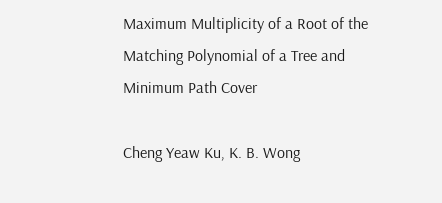Maximum Multiplicity of a Root of the Matching Polynomial of a Tree and Minimum Path Cover

Cheng Yeaw Ku, K. B. Wong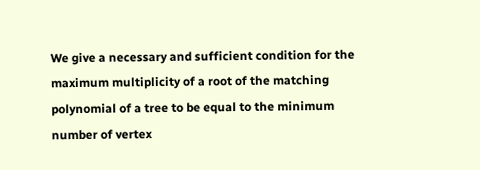We give a necessary and sufficient condition for the maximum multiplicity of a root of the matching polynomial of a tree to be equal to the minimum number of vertex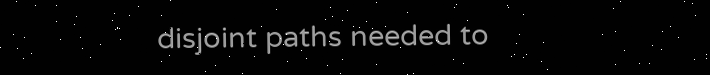disjoint paths needed to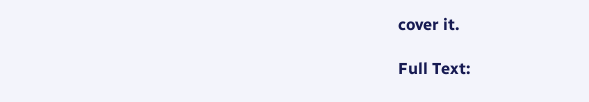cover it.

Full Text: